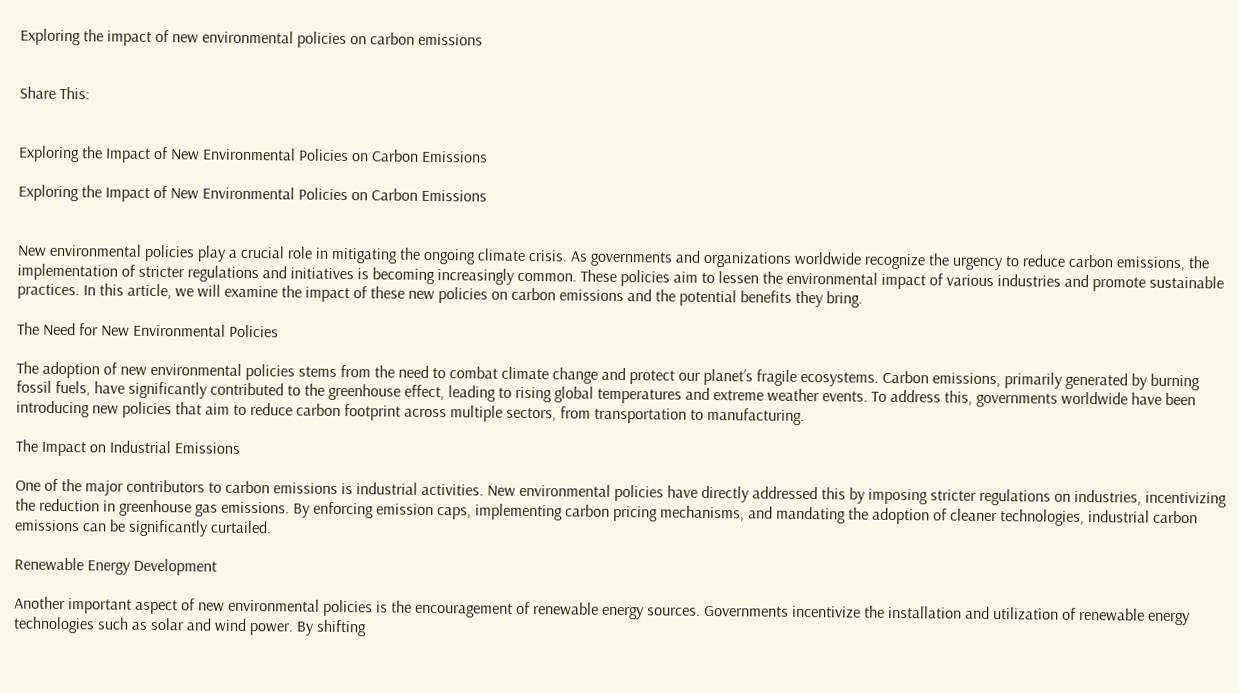Exploring the impact of new environmental policies on carbon emissions


Share This:


Exploring the Impact of New Environmental Policies on Carbon Emissions

Exploring the Impact of New Environmental Policies on Carbon Emissions


New environmental policies play a crucial role in mitigating the ongoing climate crisis. As governments and organizations worldwide recognize the urgency to reduce carbon emissions, the implementation of stricter regulations and initiatives is becoming increasingly common. These policies aim to lessen the environmental impact of various industries and promote sustainable practices. In this article, we will examine the impact of these new policies on carbon emissions and the potential benefits they bring.

The Need for New Environmental Policies

The adoption of new environmental policies stems from the need to combat climate change and protect our planet’s fragile ecosystems. Carbon emissions, primarily generated by burning fossil fuels, have significantly contributed to the greenhouse effect, leading to rising global temperatures and extreme weather events. To address this, governments worldwide have been introducing new policies that aim to reduce carbon footprint across multiple sectors, from transportation to manufacturing.

The Impact on Industrial Emissions

One of the major contributors to carbon emissions is industrial activities. New environmental policies have directly addressed this by imposing stricter regulations on industries, incentivizing the reduction in greenhouse gas emissions. By enforcing emission caps, implementing carbon pricing mechanisms, and mandating the adoption of cleaner technologies, industrial carbon emissions can be significantly curtailed.

Renewable Energy Development

Another important aspect of new environmental policies is the encouragement of renewable energy sources. Governments incentivize the installation and utilization of renewable energy technologies such as solar and wind power. By shifting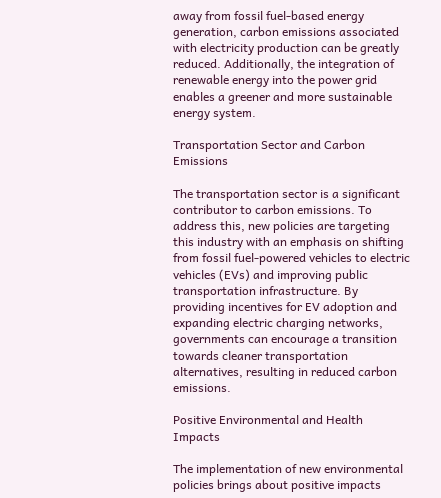away from fossil fuel-based energy generation, carbon emissions associated with electricity production can be greatly reduced. Additionally, the integration of renewable energy into the power grid enables a greener and more sustainable energy system.

Transportation Sector and Carbon Emissions

The transportation sector is a significant contributor to carbon emissions. To address this, new policies are targeting this industry with an emphasis on shifting from fossil fuel-powered vehicles to electric vehicles (EVs) and improving public transportation infrastructure. By providing incentives for EV adoption and expanding electric charging networks, governments can encourage a transition towards cleaner transportation alternatives, resulting in reduced carbon emissions.

Positive Environmental and Health Impacts

The implementation of new environmental policies brings about positive impacts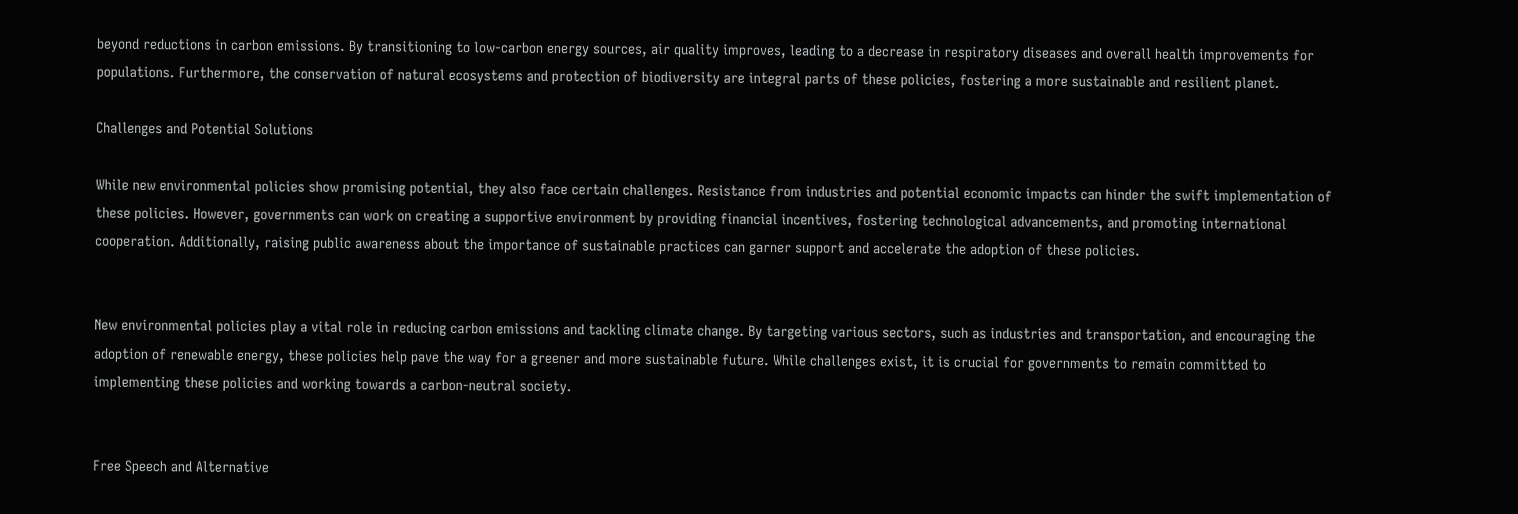beyond reductions in carbon emissions. By transitioning to low-carbon energy sources, air quality improves, leading to a decrease in respiratory diseases and overall health improvements for populations. Furthermore, the conservation of natural ecosystems and protection of biodiversity are integral parts of these policies, fostering a more sustainable and resilient planet.

Challenges and Potential Solutions

While new environmental policies show promising potential, they also face certain challenges. Resistance from industries and potential economic impacts can hinder the swift implementation of these policies. However, governments can work on creating a supportive environment by providing financial incentives, fostering technological advancements, and promoting international cooperation. Additionally, raising public awareness about the importance of sustainable practices can garner support and accelerate the adoption of these policies.


New environmental policies play a vital role in reducing carbon emissions and tackling climate change. By targeting various sectors, such as industries and transportation, and encouraging the adoption of renewable energy, these policies help pave the way for a greener and more sustainable future. While challenges exist, it is crucial for governments to remain committed to implementing these policies and working towards a carbon-neutral society.


Free Speech and Alternative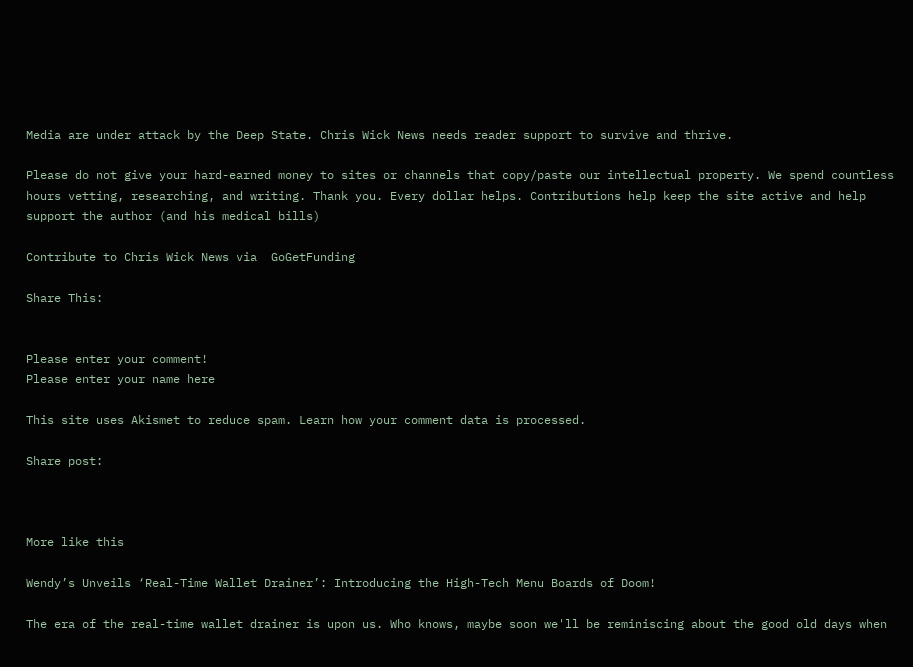Media are under attack by the Deep State. Chris Wick News needs reader support to survive and thrive.

Please do not give your hard-earned money to sites or channels that copy/paste our intellectual property. We spend countless hours vetting, researching, and writing. Thank you. Every dollar helps. Contributions help keep the site active and help support the author (and his medical bills)

Contribute to Chris Wick News via  GoGetFunding

Share This:


Please enter your comment!
Please enter your name here

This site uses Akismet to reduce spam. Learn how your comment data is processed.

Share post:



More like this

Wendy’s Unveils ‘Real-Time Wallet Drainer’: Introducing the High-Tech Menu Boards of Doom!

The era of the real-time wallet drainer is upon us. Who knows, maybe soon we'll be reminiscing about the good old days when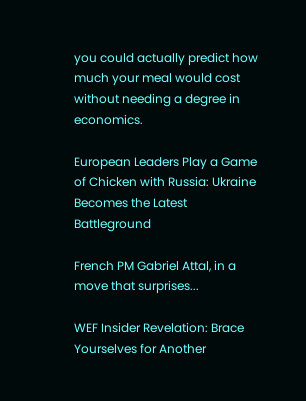you could actually predict how much your meal would cost without needing a degree in economics.

European Leaders Play a Game of Chicken with Russia: Ukraine Becomes the Latest Battleground

French PM Gabriel Attal, in a move that surprises...

WEF Insider Revelation: Brace Yourselves for Another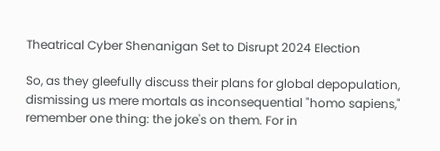Theatrical Cyber Shenanigan Set to Disrupt 2024 Election

So, as they gleefully discuss their plans for global depopulation, dismissing us mere mortals as inconsequential "homo sapiens," remember one thing: the joke's on them. For in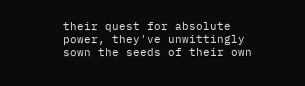their quest for absolute power, they've unwittingly sown the seeds of their own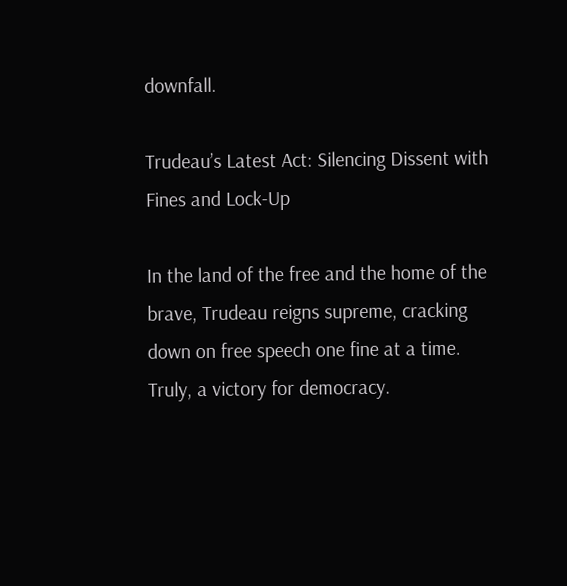downfall.

Trudeau’s Latest Act: Silencing Dissent with Fines and Lock-Up

In the land of the free and the home of the brave, Trudeau reigns supreme, cracking down on free speech one fine at a time. Truly, a victory for democracy.